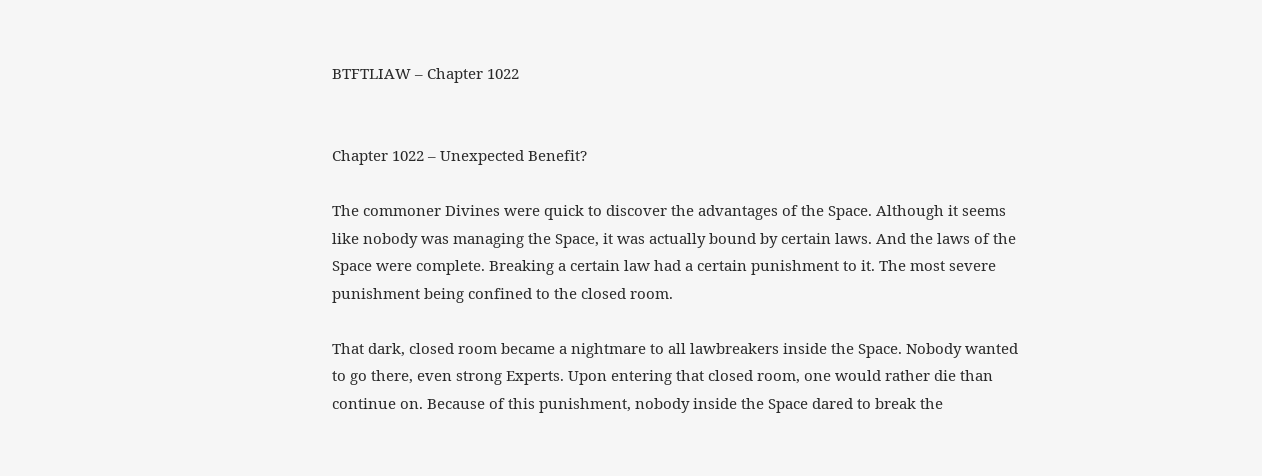BTFTLIAW – Chapter 1022


Chapter 1022 – Unexpected Benefit?

The commoner Divines were quick to discover the advantages of the Space. Although it seems like nobody was managing the Space, it was actually bound by certain laws. And the laws of the Space were complete. Breaking a certain law had a certain punishment to it. The most severe punishment being confined to the closed room.

That dark, closed room became a nightmare to all lawbreakers inside the Space. Nobody wanted to go there, even strong Experts. Upon entering that closed room, one would rather die than continue on. Because of this punishment, nobody inside the Space dared to break the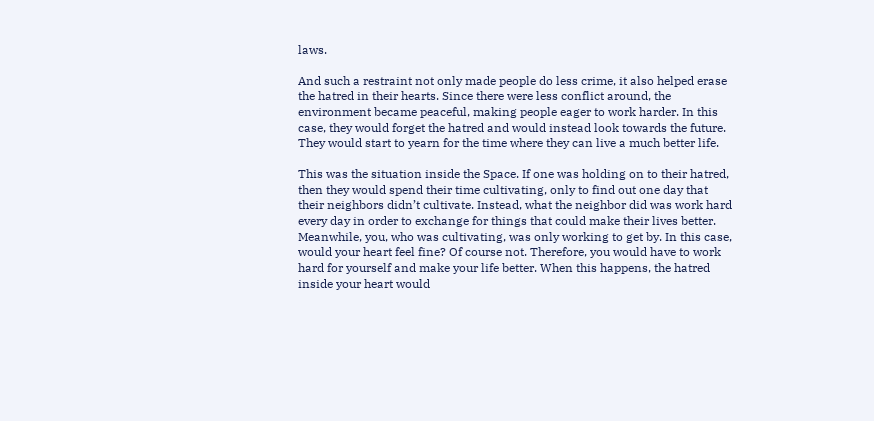laws.

And such a restraint not only made people do less crime, it also helped erase the hatred in their hearts. Since there were less conflict around, the environment became peaceful, making people eager to work harder. In this case, they would forget the hatred and would instead look towards the future. They would start to yearn for the time where they can live a much better life.

This was the situation inside the Space. If one was holding on to their hatred, then they would spend their time cultivating, only to find out one day that their neighbors didn’t cultivate. Instead, what the neighbor did was work hard every day in order to exchange for things that could make their lives better. Meanwhile, you, who was cultivating, was only working to get by. In this case, would your heart feel fine? Of course not. Therefore, you would have to work hard for yourself and make your life better. When this happens, the hatred inside your heart would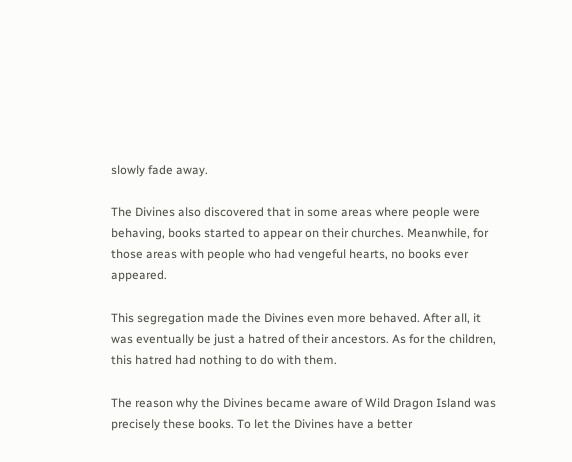slowly fade away.

The Divines also discovered that in some areas where people were behaving, books started to appear on their churches. Meanwhile, for those areas with people who had vengeful hearts, no books ever appeared.

This segregation made the Divines even more behaved. After all, it was eventually be just a hatred of their ancestors. As for the children, this hatred had nothing to do with them.

The reason why the Divines became aware of Wild Dragon Island was precisely these books. To let the Divines have a better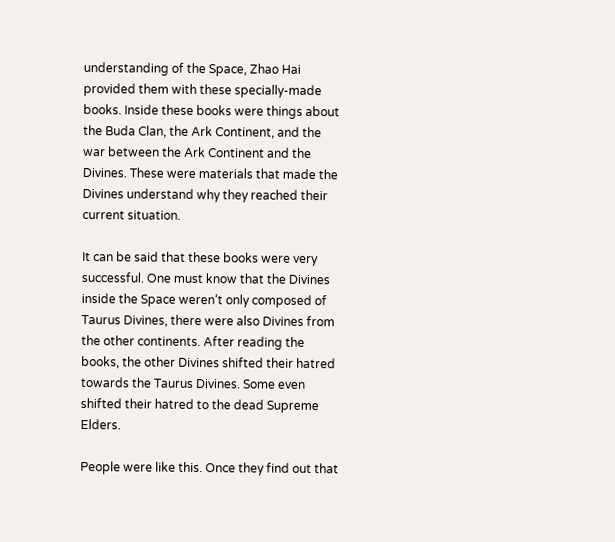understanding of the Space, Zhao Hai provided them with these specially-made books. Inside these books were things about the Buda Clan, the Ark Continent, and the war between the Ark Continent and the Divines. These were materials that made the Divines understand why they reached their current situation.

It can be said that these books were very successful. One must know that the Divines inside the Space weren’t only composed of Taurus Divines, there were also Divines from the other continents. After reading the books, the other Divines shifted their hatred towards the Taurus Divines. Some even shifted their hatred to the dead Supreme Elders.

People were like this. Once they find out that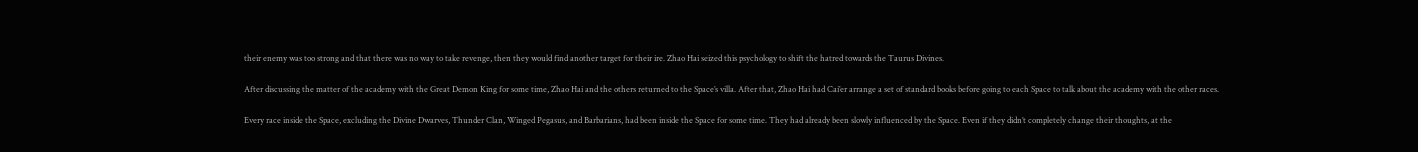their enemy was too strong and that there was no way to take revenge, then they would find another target for their ire. Zhao Hai seized this psychology to shift the hatred towards the Taurus Divines.

After discussing the matter of the academy with the Great Demon King for some time, Zhao Hai and the others returned to the Space’s villa. After that, Zhao Hai had Cai’er arrange a set of standard books before going to each Space to talk about the academy with the other races.

Every race inside the Space, excluding the Divine Dwarves, Thunder Clan, Winged Pegasus, and Barbarians, had been inside the Space for some time. They had already been slowly influenced by the Space. Even if they didn’t completely change their thoughts, at the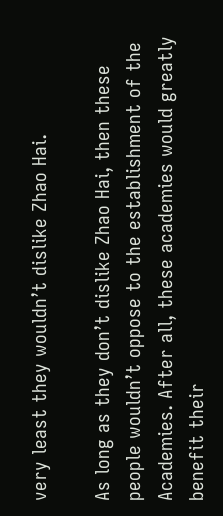very least they wouldn’t dislike Zhao Hai.

As long as they don’t dislike Zhao Hai, then these people wouldn’t oppose to the establishment of the Academies. After all, these academies would greatly benefit their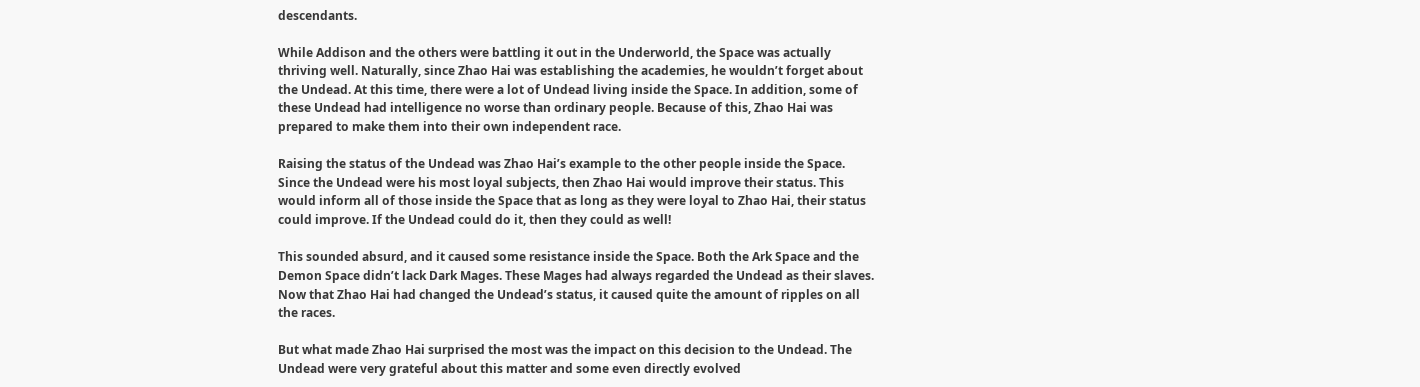descendants.

While Addison and the others were battling it out in the Underworld, the Space was actually thriving well. Naturally, since Zhao Hai was establishing the academies, he wouldn’t forget about the Undead. At this time, there were a lot of Undead living inside the Space. In addition, some of these Undead had intelligence no worse than ordinary people. Because of this, Zhao Hai was prepared to make them into their own independent race.

Raising the status of the Undead was Zhao Hai’s example to the other people inside the Space. Since the Undead were his most loyal subjects, then Zhao Hai would improve their status. This would inform all of those inside the Space that as long as they were loyal to Zhao Hai, their status could improve. If the Undead could do it, then they could as well!

This sounded absurd, and it caused some resistance inside the Space. Both the Ark Space and the Demon Space didn’t lack Dark Mages. These Mages had always regarded the Undead as their slaves. Now that Zhao Hai had changed the Undead’s status, it caused quite the amount of ripples on all the races.

But what made Zhao Hai surprised the most was the impact on this decision to the Undead. The Undead were very grateful about this matter and some even directly evolved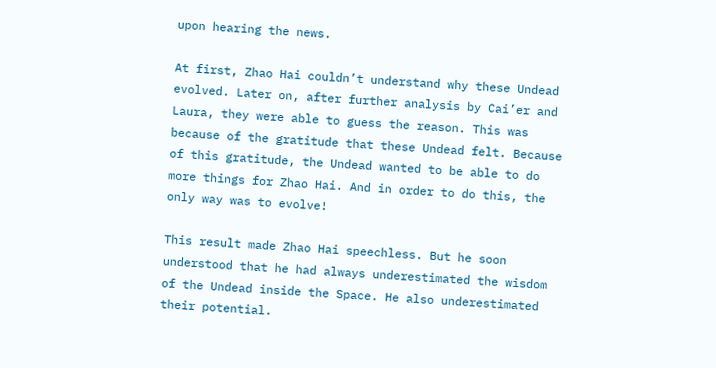upon hearing the news.

At first, Zhao Hai couldn’t understand why these Undead evolved. Later on, after further analysis by Cai’er and Laura, they were able to guess the reason. This was because of the gratitude that these Undead felt. Because of this gratitude, the Undead wanted to be able to do more things for Zhao Hai. And in order to do this, the only way was to evolve!

This result made Zhao Hai speechless. But he soon understood that he had always underestimated the wisdom of the Undead inside the Space. He also underestimated their potential.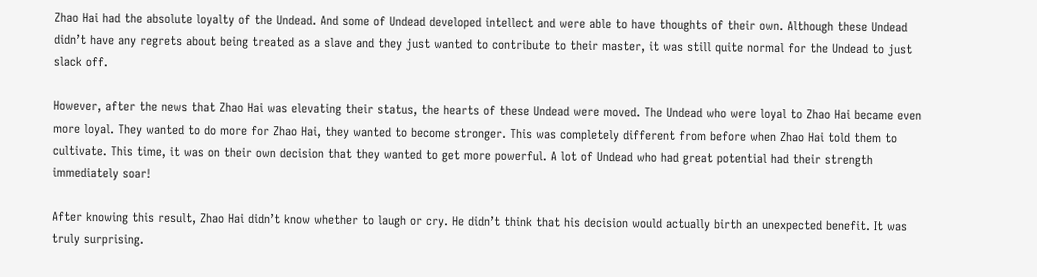Zhao Hai had the absolute loyalty of the Undead. And some of Undead developed intellect and were able to have thoughts of their own. Although these Undead didn’t have any regrets about being treated as a slave and they just wanted to contribute to their master, it was still quite normal for the Undead to just slack off.

However, after the news that Zhao Hai was elevating their status, the hearts of these Undead were moved. The Undead who were loyal to Zhao Hai became even more loyal. They wanted to do more for Zhao Hai, they wanted to become stronger. This was completely different from before when Zhao Hai told them to cultivate. This time, it was on their own decision that they wanted to get more powerful. A lot of Undead who had great potential had their strength immediately soar!

After knowing this result, Zhao Hai didn’t know whether to laugh or cry. He didn’t think that his decision would actually birth an unexpected benefit. It was truly surprising.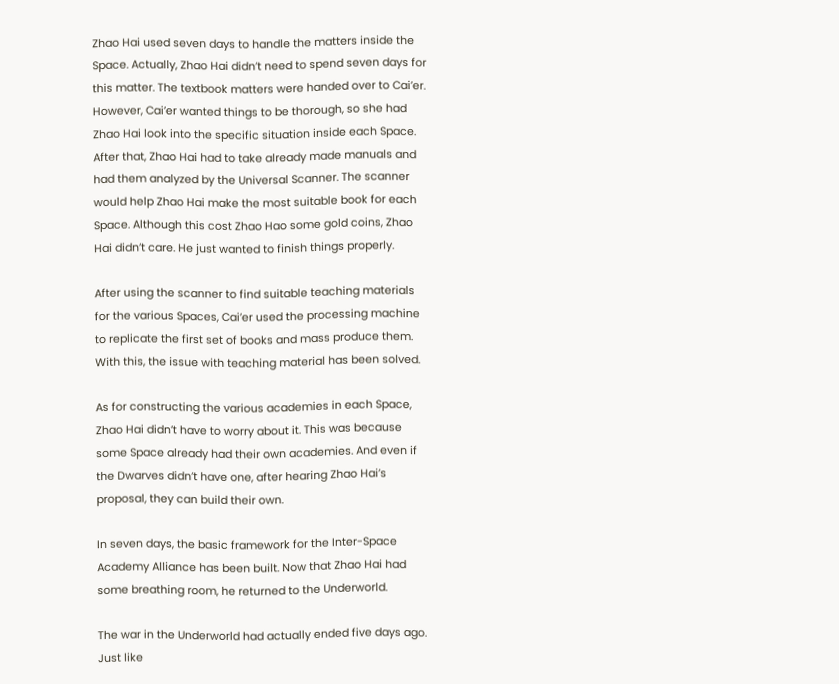Zhao Hai used seven days to handle the matters inside the Space. Actually, Zhao Hai didn’t need to spend seven days for this matter. The textbook matters were handed over to Cai’er. However, Cai’er wanted things to be thorough, so she had Zhao Hai look into the specific situation inside each Space. After that, Zhao Hai had to take already made manuals and had them analyzed by the Universal Scanner. The scanner would help Zhao Hai make the most suitable book for each Space. Although this cost Zhao Hao some gold coins, Zhao Hai didn’t care. He just wanted to finish things properly.

After using the scanner to find suitable teaching materials for the various Spaces, Cai’er used the processing machine to replicate the first set of books and mass produce them. With this, the issue with teaching material has been solved.

As for constructing the various academies in each Space, Zhao Hai didn’t have to worry about it. This was because some Space already had their own academies. And even if the Dwarves didn’t have one, after hearing Zhao Hai’s proposal, they can build their own.

In seven days, the basic framework for the Inter-Space Academy Alliance has been built. Now that Zhao Hai had some breathing room, he returned to the Underworld.

The war in the Underworld had actually ended five days ago. Just like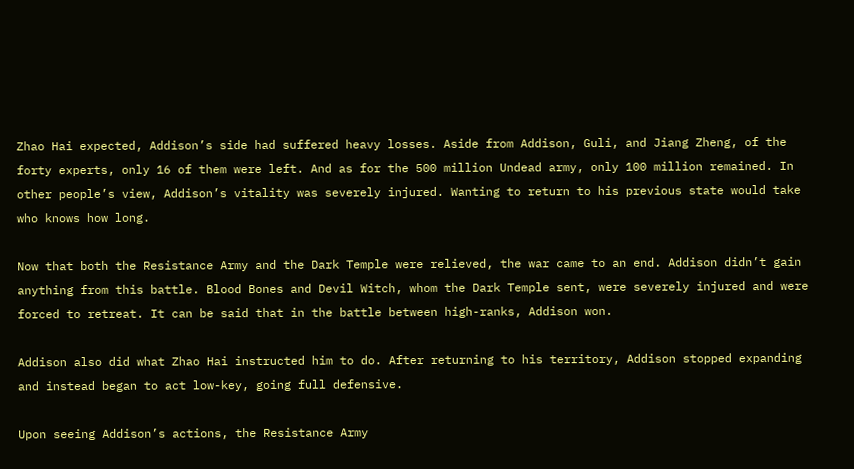Zhao Hai expected, Addison’s side had suffered heavy losses. Aside from Addison, Guli, and Jiang Zheng, of the forty experts, only 16 of them were left. And as for the 500 million Undead army, only 100 million remained. In other people’s view, Addison’s vitality was severely injured. Wanting to return to his previous state would take who knows how long.

Now that both the Resistance Army and the Dark Temple were relieved, the war came to an end. Addison didn’t gain anything from this battle. Blood Bones and Devil Witch, whom the Dark Temple sent, were severely injured and were forced to retreat. It can be said that in the battle between high-ranks, Addison won.

Addison also did what Zhao Hai instructed him to do. After returning to his territory, Addison stopped expanding and instead began to act low-key, going full defensive.

Upon seeing Addison’s actions, the Resistance Army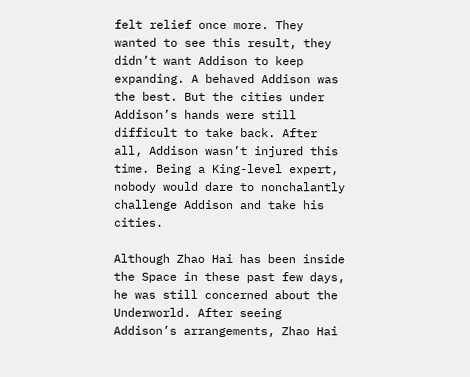felt relief once more. They wanted to see this result, they didn’t want Addison to keep expanding. A behaved Addison was the best. But the cities under Addison’s hands were still difficult to take back. After all, Addison wasn’t injured this time. Being a King-level expert, nobody would dare to nonchalantly challenge Addison and take his cities.

Although Zhao Hai has been inside the Space in these past few days, he was still concerned about the Underworld. After seeing Addison’s arrangements, Zhao Hai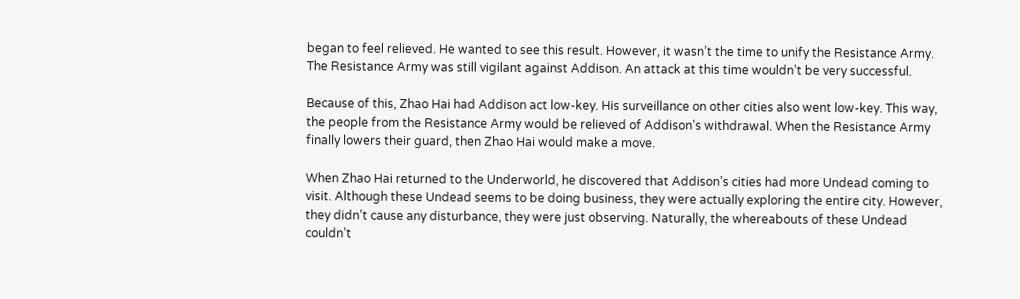began to feel relieved. He wanted to see this result. However, it wasn’t the time to unify the Resistance Army. The Resistance Army was still vigilant against Addison. An attack at this time wouldn’t be very successful.

Because of this, Zhao Hai had Addison act low-key. His surveillance on other cities also went low-key. This way, the people from the Resistance Army would be relieved of Addison’s withdrawal. When the Resistance Army finally lowers their guard, then Zhao Hai would make a move.

When Zhao Hai returned to the Underworld, he discovered that Addison’s cities had more Undead coming to visit. Although these Undead seems to be doing business, they were actually exploring the entire city. However, they didn’t cause any disturbance, they were just observing. Naturally, the whereabouts of these Undead couldn’t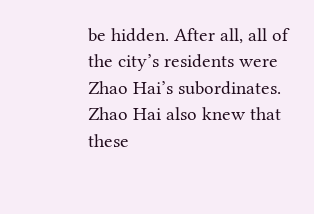be hidden. After all, all of the city’s residents were Zhao Hai’s subordinates. Zhao Hai also knew that these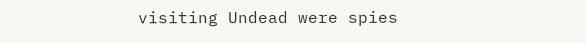visiting Undead were spies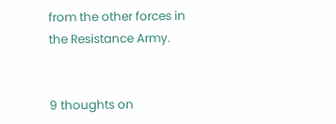from the other forces in the Resistance Army.


9 thoughts on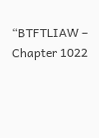“BTFTLIAW – Chapter 1022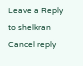Leave a Reply to shelkran Cancel reply